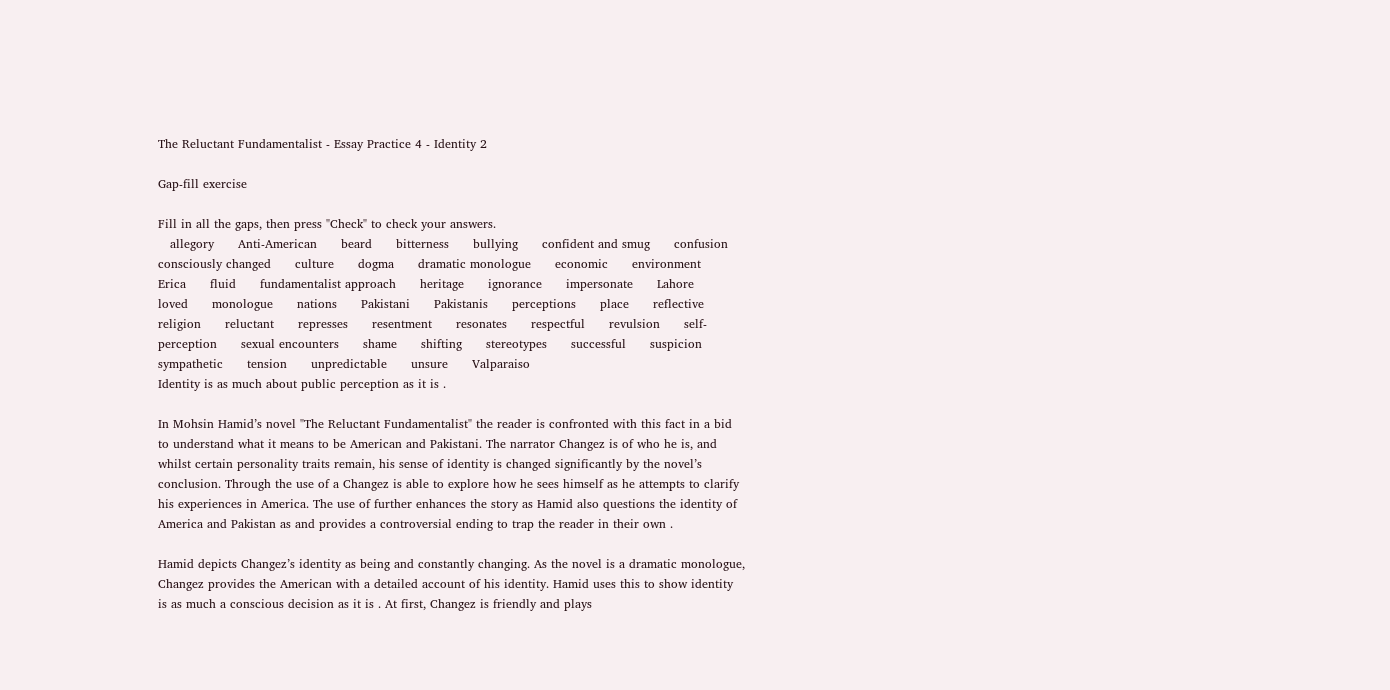The Reluctant Fundamentalist - Essay Practice 4 - Identity 2

Gap-fill exercise

Fill in all the gaps, then press "Check" to check your answers.
   allegory      Anti-American      beard      bitterness      bullying      confident and smug      confusion      consciously changed      culture      dogma      dramatic monologue      economic      environment      Erica      fluid      fundamentalist approach      heritage      ignorance      impersonate      Lahore      loved      monologue      nations      Pakistani      Pakistanis      perceptions      place      reflective      religion      reluctant      represses      resentment      resonates      respectful      revulsion      self-perception      sexual encounters      shame      shifting      stereotypes      successful      suspicion      sympathetic      tension      unpredictable      unsure      Valparaiso
Identity is as much about public perception as it is .

In Mohsin Hamid’s novel "The Reluctant Fundamentalist" the reader is confronted with this fact in a bid to understand what it means to be American and Pakistani. The narrator Changez is of who he is, and whilst certain personality traits remain, his sense of identity is changed significantly by the novel’s conclusion. Through the use of a Changez is able to explore how he sees himself as he attempts to clarify his experiences in America. The use of further enhances the story as Hamid also questions the identity of America and Pakistan as and provides a controversial ending to trap the reader in their own .

Hamid depicts Changez’s identity as being and constantly changing. As the novel is a dramatic monologue, Changez provides the American with a detailed account of his identity. Hamid uses this to show identity is as much a conscious decision as it is . At first, Changez is friendly and plays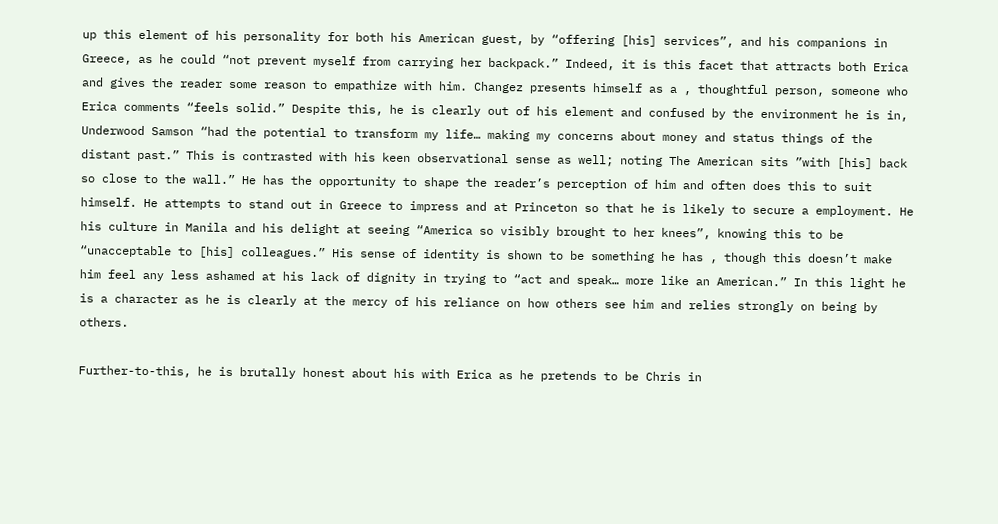up this element of his personality for both his American guest, by “offering [his] services”, and his companions in Greece, as he could “not prevent myself from carrying her backpack.” Indeed, it is this facet that attracts both Erica and gives the reader some reason to empathize with him. Changez presents himself as a , thoughtful person, someone who Erica comments “feels solid.” Despite this, he is clearly out of his element and confused by the environment he is in, Underwood Samson “had the potential to transform my life… making my concerns about money and status things of the distant past.” This is contrasted with his keen observational sense as well; noting The American sits ”with [his] back so close to the wall.” He has the opportunity to shape the reader’s perception of him and often does this to suit himself. He attempts to stand out in Greece to impress and at Princeton so that he is likely to secure a employment. He his culture in Manila and his delight at seeing “America so visibly brought to her knees”, knowing this to be “unacceptable to [his] colleagues.” His sense of identity is shown to be something he has , though this doesn’t make him feel any less ashamed at his lack of dignity in trying to “act and speak… more like an American.” In this light he is a character as he is clearly at the mercy of his reliance on how others see him and relies strongly on being by others.

Further-to-this, he is brutally honest about his with Erica as he pretends to be Chris in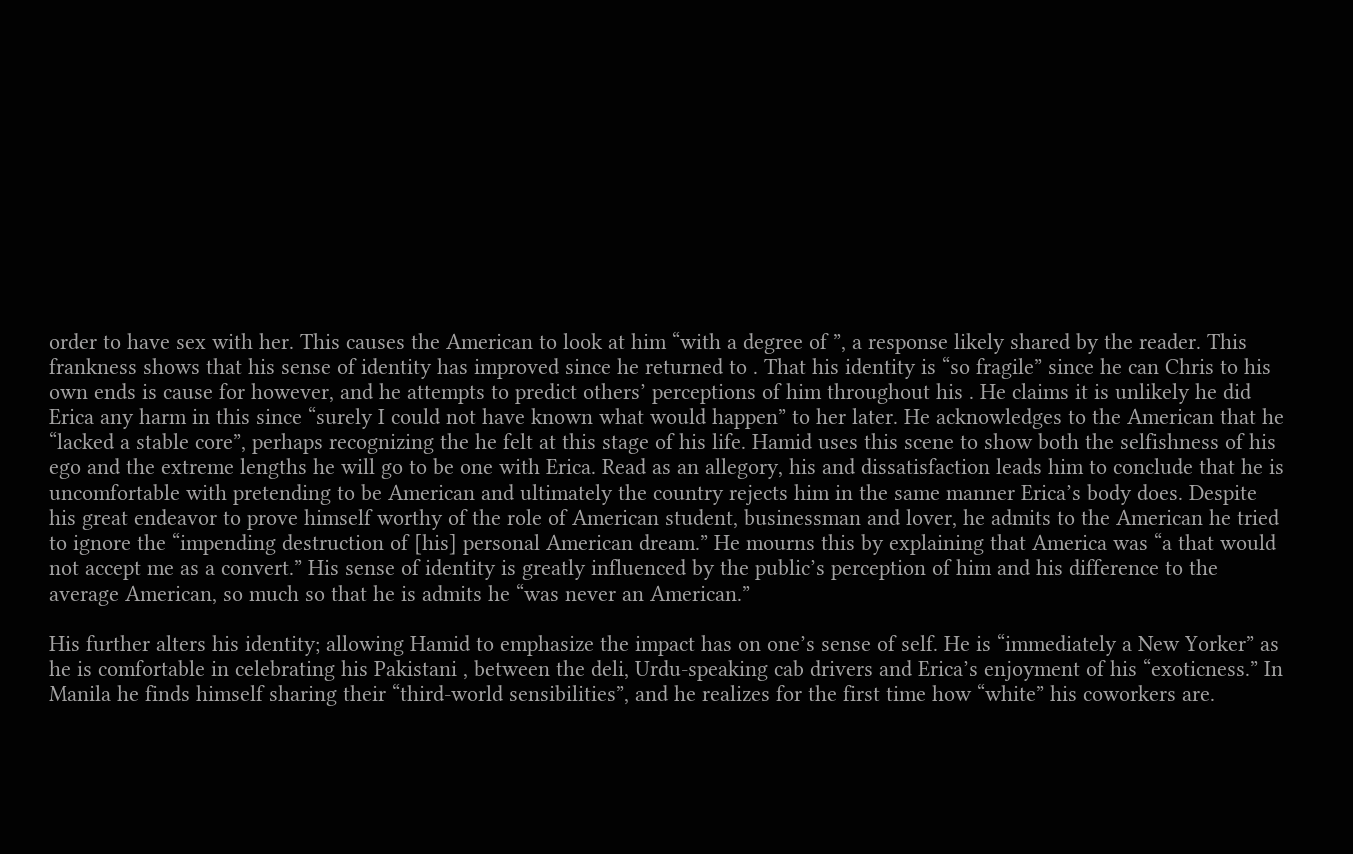order to have sex with her. This causes the American to look at him “with a degree of ”, a response likely shared by the reader. This frankness shows that his sense of identity has improved since he returned to . That his identity is “so fragile” since he can Chris to his own ends is cause for however, and he attempts to predict others’ perceptions of him throughout his . He claims it is unlikely he did Erica any harm in this since “surely I could not have known what would happen” to her later. He acknowledges to the American that he “lacked a stable core”, perhaps recognizing the he felt at this stage of his life. Hamid uses this scene to show both the selfishness of his ego and the extreme lengths he will go to be one with Erica. Read as an allegory, his and dissatisfaction leads him to conclude that he is uncomfortable with pretending to be American and ultimately the country rejects him in the same manner Erica’s body does. Despite his great endeavor to prove himself worthy of the role of American student, businessman and lover, he admits to the American he tried to ignore the “impending destruction of [his] personal American dream.” He mourns this by explaining that America was “a that would not accept me as a convert.” His sense of identity is greatly influenced by the public’s perception of him and his difference to the average American, so much so that he is admits he “was never an American.”

His further alters his identity; allowing Hamid to emphasize the impact has on one’s sense of self. He is “immediately a New Yorker” as he is comfortable in celebrating his Pakistani , between the deli, Urdu-speaking cab drivers and Erica’s enjoyment of his “exoticness.” In Manila he finds himself sharing their “third-world sensibilities”, and he realizes for the first time how “white” his coworkers are.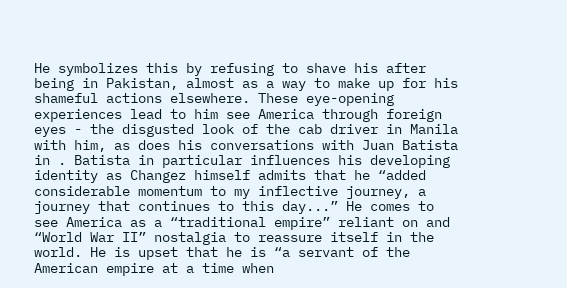He symbolizes this by refusing to shave his after being in Pakistan, almost as a way to make up for his shameful actions elsewhere. These eye-opening experiences lead to him see America through foreign eyes - the disgusted look of the cab driver in Manila with him, as does his conversations with Juan Batista in . Batista in particular influences his developing identity as Changez himself admits that he “added considerable momentum to my inflective journey, a journey that continues to this day...” He comes to see America as a “traditional empire” reliant on and “World War II” nostalgia to reassure itself in the world. He is upset that he is “a servant of the American empire at a time when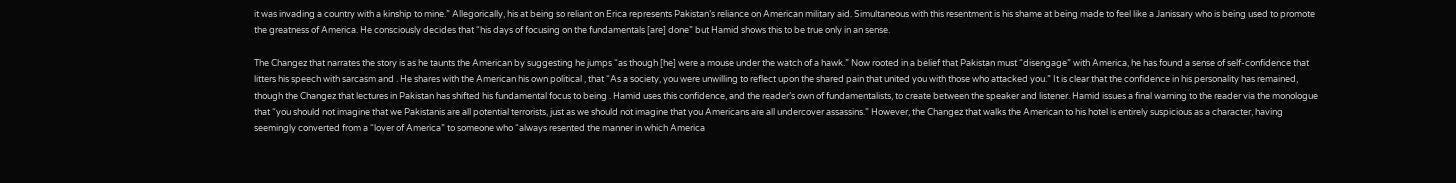it was invading a country with a kinship to mine.” Allegorically, his at being so reliant on Erica represents Pakistan’s reliance on American military aid. Simultaneous with this resentment is his shame at being made to feel like a Janissary who is being used to promote the greatness of America. He consciously decides that “his days of focusing on the fundamentals [are] done” but Hamid shows this to be true only in an sense.

The Changez that narrates the story is as he taunts the American by suggesting he jumps “as though [he] were a mouse under the watch of a hawk.” Now rooted in a belief that Pakistan must “disengage” with America, he has found a sense of self-confidence that litters his speech with sarcasm and . He shares with the American his own political , that “As a society, you were unwilling to reflect upon the shared pain that united you with those who attacked you.” It is clear that the confidence in his personality has remained, though the Changez that lectures in Pakistan has shifted his fundamental focus to being . Hamid uses this confidence, and the reader’s own of fundamentalists, to create between the speaker and listener. Hamid issues a final warning to the reader via the monologue that “you should not imagine that we Pakistanis are all potential terrorists, just as we should not imagine that you Americans are all undercover assassins.” However, the Changez that walks the American to his hotel is entirely suspicious as a character, having seemingly converted from a “lover of America” to someone who “always resented the manner in which America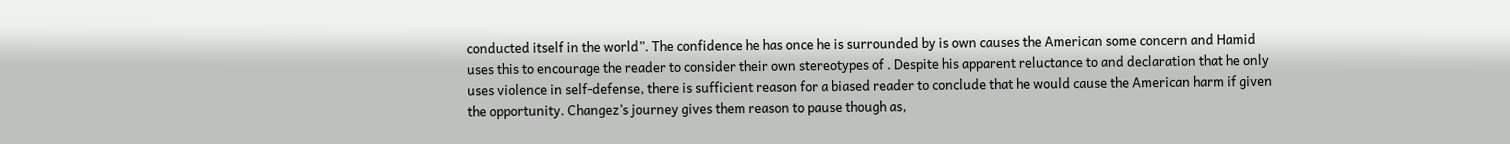conducted itself in the world”. The confidence he has once he is surrounded by is own causes the American some concern and Hamid uses this to encourage the reader to consider their own stereotypes of . Despite his apparent reluctance to and declaration that he only uses violence in self-defense, there is sufficient reason for a biased reader to conclude that he would cause the American harm if given the opportunity. Changez’s journey gives them reason to pause though as,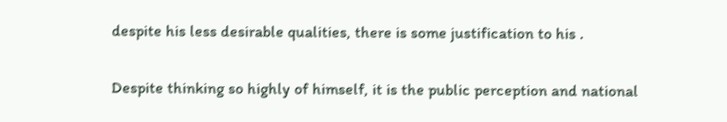despite his less desirable qualities, there is some justification to his .

Despite thinking so highly of himself, it is the public perception and national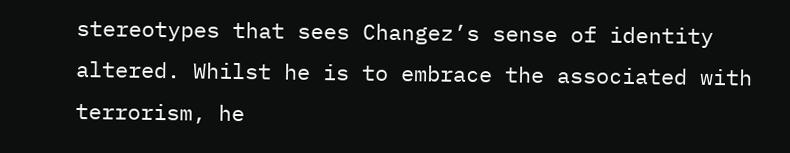stereotypes that sees Changez’s sense of identity altered. Whilst he is to embrace the associated with terrorism, he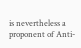is nevertheless a proponent of Anti-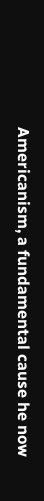Americanism, a fundamental cause he now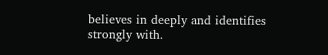believes in deeply and identifies strongly with.